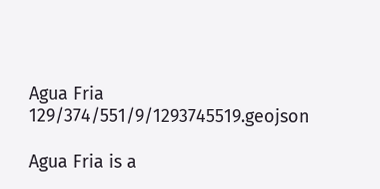Agua Fria 129/374/551/9/1293745519.geojson

Agua Fria is a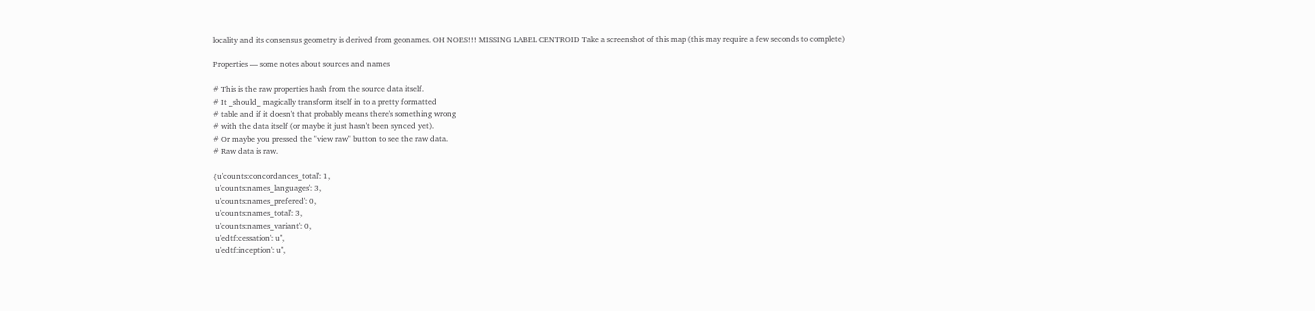locality and its consensus geometry is derived from geonames. OH NOES!!! MISSING LABEL CENTROID Take a screenshot of this map (this may require a few seconds to complete)

Properties — some notes about sources and names

# This is the raw properties hash from the source data itself.
# It _should_ magically transform itself in to a pretty formatted
# table and if it doesn't that probably means there's something wrong
# with the data itself (or maybe it just hasn't been synced yet).
# Or maybe you pressed the "view raw" button to see the raw data.
# Raw data is raw.

{u'counts:concordances_total': 1,
 u'counts:names_languages': 3,
 u'counts:names_prefered': 0,
 u'counts:names_total': 3,
 u'counts:names_variant': 0,
 u'edtf:cessation': u'',
 u'edtf:inception': u'',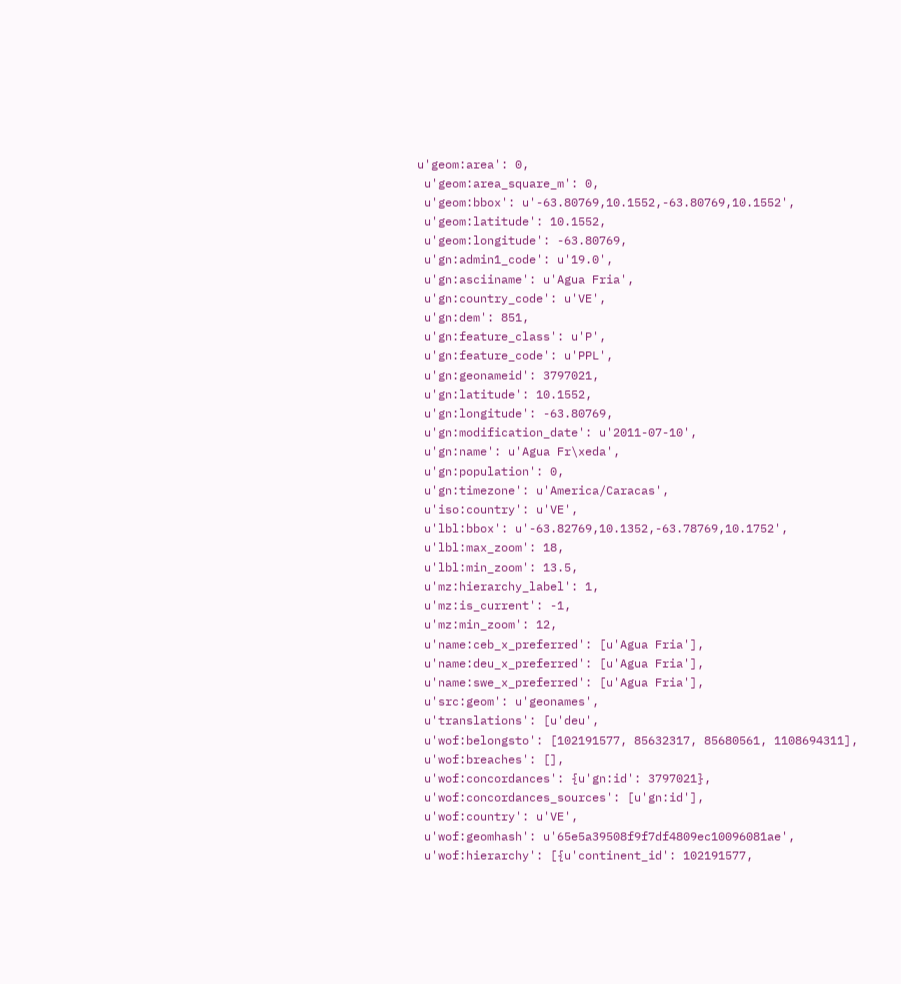u'geom:area': 0,
 u'geom:area_square_m': 0,
 u'geom:bbox': u'-63.80769,10.1552,-63.80769,10.1552',
 u'geom:latitude': 10.1552,
 u'geom:longitude': -63.80769,
 u'gn:admin1_code': u'19.0',
 u'gn:asciiname': u'Agua Fria',
 u'gn:country_code': u'VE',
 u'gn:dem': 851,
 u'gn:feature_class': u'P',
 u'gn:feature_code': u'PPL',
 u'gn:geonameid': 3797021,
 u'gn:latitude': 10.1552,
 u'gn:longitude': -63.80769,
 u'gn:modification_date': u'2011-07-10',
 u'gn:name': u'Agua Fr\xeda',
 u'gn:population': 0,
 u'gn:timezone': u'America/Caracas',
 u'iso:country': u'VE',
 u'lbl:bbox': u'-63.82769,10.1352,-63.78769,10.1752',
 u'lbl:max_zoom': 18,
 u'lbl:min_zoom': 13.5,
 u'mz:hierarchy_label': 1,
 u'mz:is_current': -1,
 u'mz:min_zoom': 12,
 u'name:ceb_x_preferred': [u'Agua Fria'],
 u'name:deu_x_preferred': [u'Agua Fria'],
 u'name:swe_x_preferred': [u'Agua Fria'],
 u'src:geom': u'geonames',
 u'translations': [u'deu',
 u'wof:belongsto': [102191577, 85632317, 85680561, 1108694311],
 u'wof:breaches': [],
 u'wof:concordances': {u'gn:id': 3797021},
 u'wof:concordances_sources': [u'gn:id'],
 u'wof:country': u'VE',
 u'wof:geomhash': u'65e5a39508f9f7df4809ec10096081ae',
 u'wof:hierarchy': [{u'continent_id': 102191577,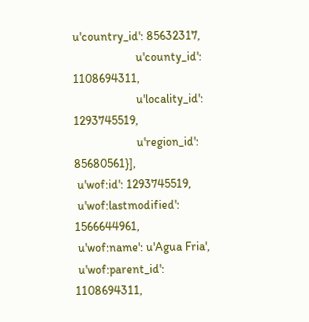u'country_id': 85632317,
                     u'county_id': 1108694311,
                     u'locality_id': 1293745519,
                     u'region_id': 85680561}],
 u'wof:id': 1293745519,
 u'wof:lastmodified': 1566644961,
 u'wof:name': u'Agua Fria',
 u'wof:parent_id': 1108694311,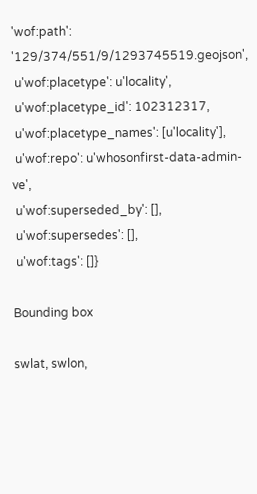'wof:path': '129/374/551/9/1293745519.geojson',
 u'wof:placetype': u'locality',
 u'wof:placetype_id': 102312317,
 u'wof:placetype_names': [u'locality'],
 u'wof:repo': u'whosonfirst-data-admin-ve',
 u'wof:superseded_by': [],
 u'wof:supersedes': [],
 u'wof:tags': []}

Bounding box

swlat, swlon,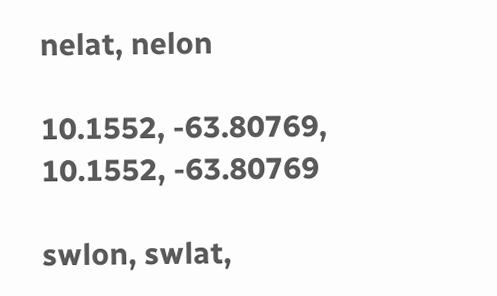nelat, nelon

10.1552, -63.80769, 10.1552, -63.80769

swlon, swlat,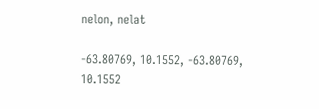nelon, nelat

-63.80769, 10.1552, -63.80769, 10.1552